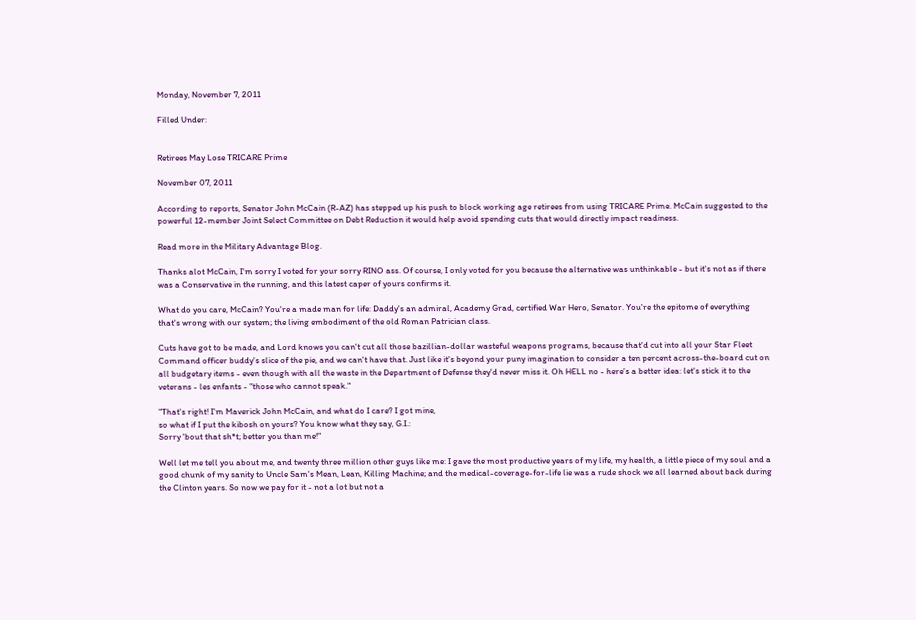Monday, November 7, 2011

Filled Under:


Retirees May Lose TRICARE Prime

November 07, 2011

According to reports, Senator John McCain (R-AZ) has stepped up his push to block working age retirees from using TRICARE Prime. McCain suggested to the powerful 12-member Joint Select Committee on Debt Reduction it would help avoid spending cuts that would directly impact readiness.

Read more in the Military Advantage Blog.

Thanks alot McCain, I'm sorry I voted for your sorry RINO ass. Of course, I only voted for you because the alternative was unthinkable - but it's not as if there was a Conservative in the running, and this latest caper of yours confirms it.

What do you care, McCain? You're a made man for life: Daddy's an admiral, Academy Grad, certified War Hero, Senator. You're the epitome of everything that's wrong with our system; the living embodiment of the old Roman Patrician class.

Cuts have got to be made, and Lord knows you can't cut all those bazillian-dollar wasteful weapons programs, because that'd cut into all your Star Fleet Command officer buddy's slice of the pie, and we can't have that. Just like it's beyond your puny imagination to consider a ten percent across-the-board cut on all budgetary items - even though with all the waste in the Department of Defense they'd never miss it. Oh HELL no - here's a better idea: let's stick it to the veterans - les enfants - "those who cannot speak."

"That's right! I'm Maverick John McCain, and what do I care? I got mine,
so what if I put the kibosh on yours? You know what they say, G.I.:
Sorry 'bout that sh*t; better you than me!"

Well let me tell you about me, and twenty three million other guys like me: I gave the most productive years of my life, my health, a little piece of my soul and a good chunk of my sanity to Uncle Sam's Mean, Lean, Killing Machine; and the medical-coverage-for-life lie was a rude shock we all learned about back during the Clinton years. So now we pay for it - not a lot but not a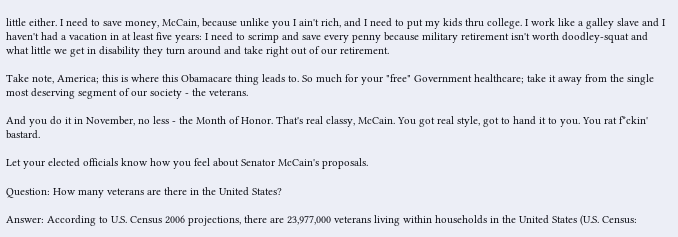little either. I need to save money, McCain, because unlike you I ain't rich, and I need to put my kids thru college. I work like a galley slave and I haven't had a vacation in at least five years: I need to scrimp and save every penny because military retirement isn't worth doodley-squat and what little we get in disability they turn around and take right out of our retirement.

Take note, America; this is where this Obamacare thing leads to. So much for your "free" Government healthcare; take it away from the single most deserving segment of our society - the veterans.

And you do it in November, no less - the Month of Honor. That's real classy, McCain. You got real style, got to hand it to you. You rat f*ckin' bastard.

Let your elected officials know how you feel about Senator McCain's proposals.

Question: How many veterans are there in the United States?

Answer: According to U.S. Census 2006 projections, there are 23,977,000 veterans living within households in the United States (U.S. Census: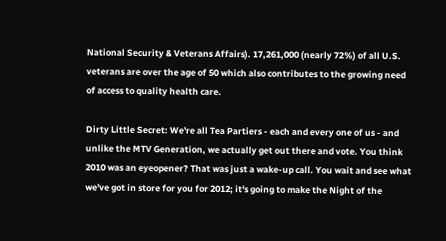National Security & Veterans Affairs). 17,261,000 (nearly 72%) of all U.S. veterans are over the age of 50 which also contributes to the growing need of access to quality health care.

Dirty Little Secret: We're all Tea Partiers - each and every one of us - and unlike the MTV Generation, we actually get out there and vote. You think 2010 was an eyeopener? That was just a wake-up call. You wait and see what we've got in store for you for 2012; it's going to make the Night of the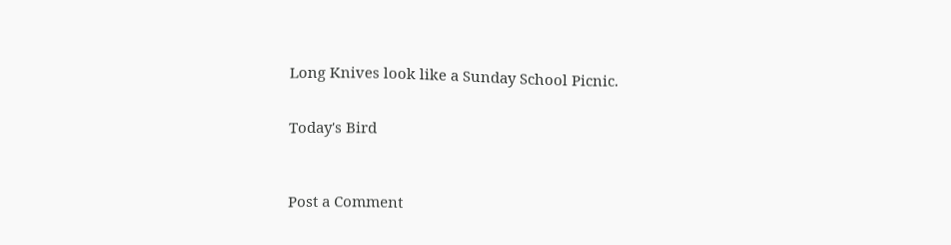Long Knives look like a Sunday School Picnic.


Today's Bird



Post a Comment